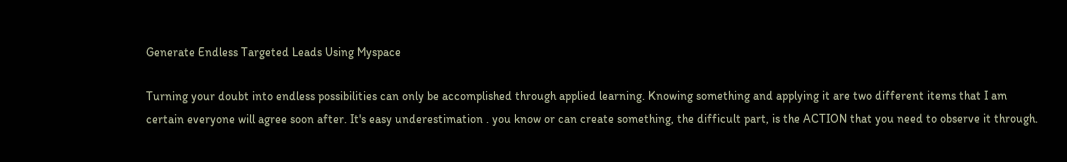Generate Endless Targeted Leads Using Myspace

Turning your doubt into endless possibilities can only be accomplished through applied learning. Knowing something and applying it are two different items that I am certain everyone will agree soon after. It's easy underestimation . you know or can create something, the difficult part, is the ACTION that you need to observe it through.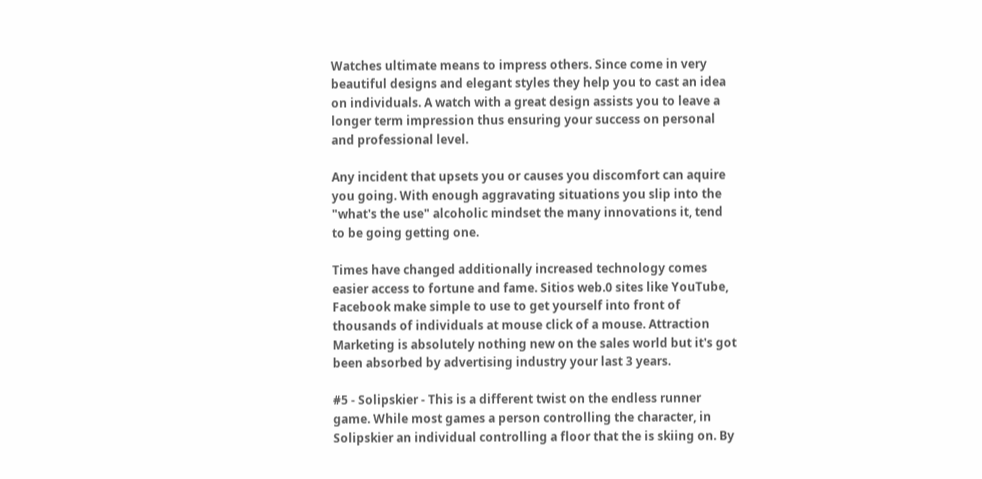Watches ultimate means to impress others. Since come in very beautiful designs and elegant styles they help you to cast an idea on individuals. A watch with a great design assists you to leave a longer term impression thus ensuring your success on personal and professional level.

Any incident that upsets you or causes you discomfort can aquire you going. With enough aggravating situations you slip into the "what's the use" alcoholic mindset the many innovations it, tend to be going getting one.

Times have changed additionally increased technology comes easier access to fortune and fame. Sitios web.0 sites like YouTube, Facebook make simple to use to get yourself into front of thousands of individuals at mouse click of a mouse. Attraction Marketing is absolutely nothing new on the sales world but it's got been absorbed by advertising industry your last 3 years.

#5 - Solipskier - This is a different twist on the endless runner game. While most games a person controlling the character, in Solipskier an individual controlling a floor that the is skiing on. By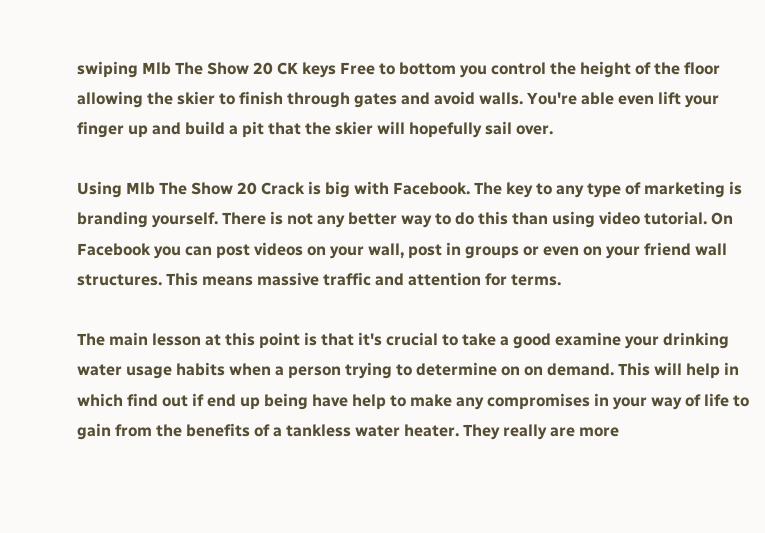swiping Mlb The Show 20 CK keys Free to bottom you control the height of the floor allowing the skier to finish through gates and avoid walls. You're able even lift your finger up and build a pit that the skier will hopefully sail over.

Using Mlb The Show 20 Crack is big with Facebook. The key to any type of marketing is branding yourself. There is not any better way to do this than using video tutorial. On Facebook you can post videos on your wall, post in groups or even on your friend wall structures. This means massive traffic and attention for terms.

The main lesson at this point is that it's crucial to take a good examine your drinking water usage habits when a person trying to determine on on demand. This will help in which find out if end up being have help to make any compromises in your way of life to gain from the benefits of a tankless water heater. They really are more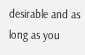desirable and as long as you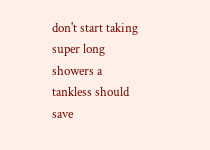don't start taking super long showers a tankless should save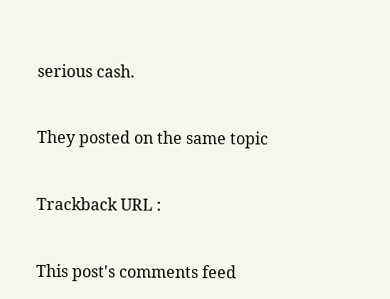serious cash.

They posted on the same topic

Trackback URL :

This post's comments feed